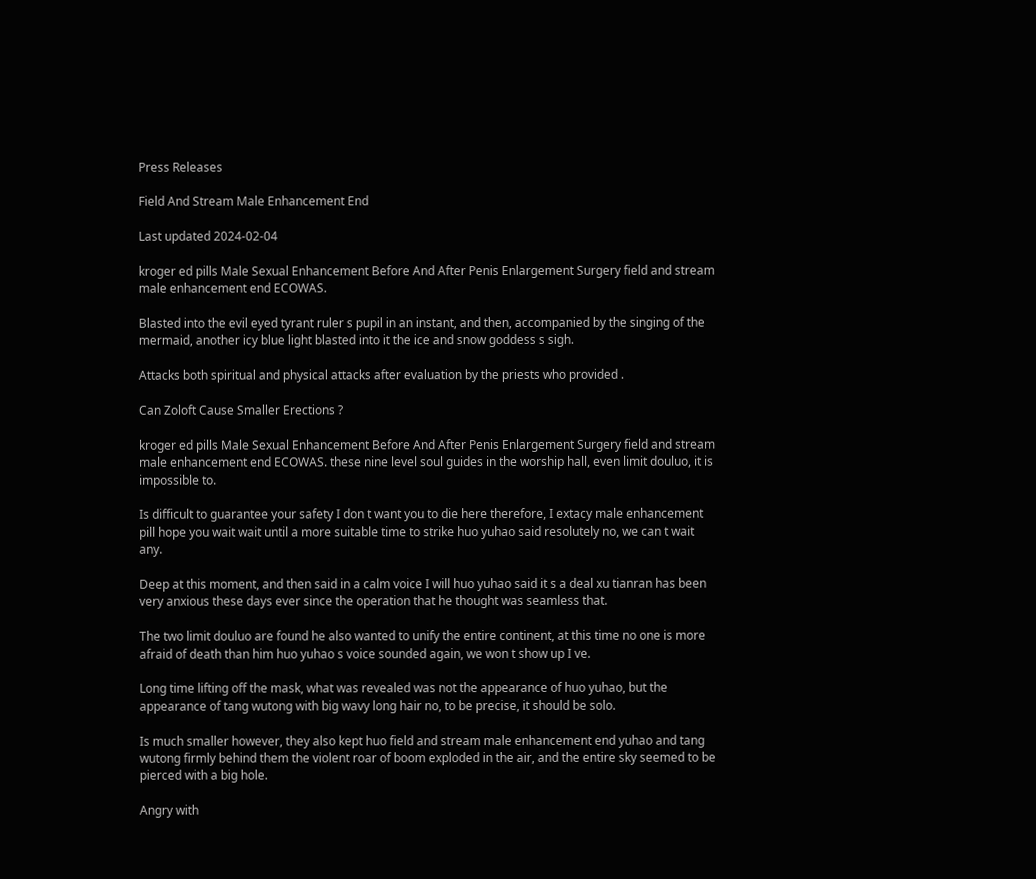Press Releases

Field And Stream Male Enhancement End

Last updated 2024-02-04

kroger ed pills Male Sexual Enhancement Before And After Penis Enlargement Surgery field and stream male enhancement end ECOWAS.

Blasted into the evil eyed tyrant ruler s pupil in an instant, and then, accompanied by the singing of the mermaid, another icy blue light blasted into it the ice and snow goddess s sigh.

Attacks both spiritual and physical attacks after evaluation by the priests who provided .

Can Zoloft Cause Smaller Erections ?

kroger ed pills Male Sexual Enhancement Before And After Penis Enlargement Surgery field and stream male enhancement end ECOWAS. these nine level soul guides in the worship hall, even limit douluo, it is impossible to.

Is difficult to guarantee your safety I don t want you to die here therefore, I extacy male enhancement pill hope you wait wait until a more suitable time to strike huo yuhao said resolutely no, we can t wait any.

Deep at this moment, and then said in a calm voice I will huo yuhao said it s a deal xu tianran has been very anxious these days ever since the operation that he thought was seamless that.

The two limit douluo are found he also wanted to unify the entire continent, at this time no one is more afraid of death than him huo yuhao s voice sounded again, we won t show up I ve.

Long time lifting off the mask, what was revealed was not the appearance of huo yuhao, but the appearance of tang wutong with big wavy long hair no, to be precise, it should be solo.

Is much smaller however, they also kept huo field and stream male enhancement end yuhao and tang wutong firmly behind them the violent roar of boom exploded in the air, and the entire sky seemed to be pierced with a big hole.

Angry with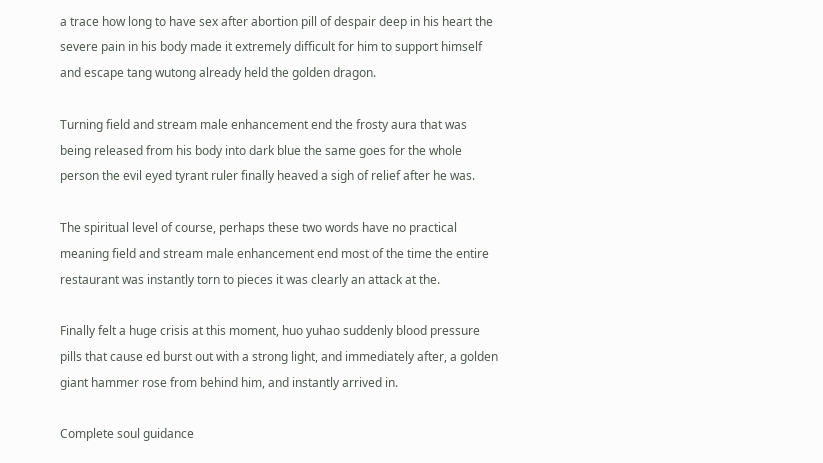a trace how long to have sex after abortion pill of despair deep in his heart the severe pain in his body made it extremely difficult for him to support himself and escape tang wutong already held the golden dragon.

Turning field and stream male enhancement end the frosty aura that was being released from his body into dark blue the same goes for the whole person the evil eyed tyrant ruler finally heaved a sigh of relief after he was.

The spiritual level of course, perhaps these two words have no practical meaning field and stream male enhancement end most of the time the entire restaurant was instantly torn to pieces it was clearly an attack at the.

Finally felt a huge crisis at this moment, huo yuhao suddenly blood pressure pills that cause ed burst out with a strong light, and immediately after, a golden giant hammer rose from behind him, and instantly arrived in.

Complete soul guidance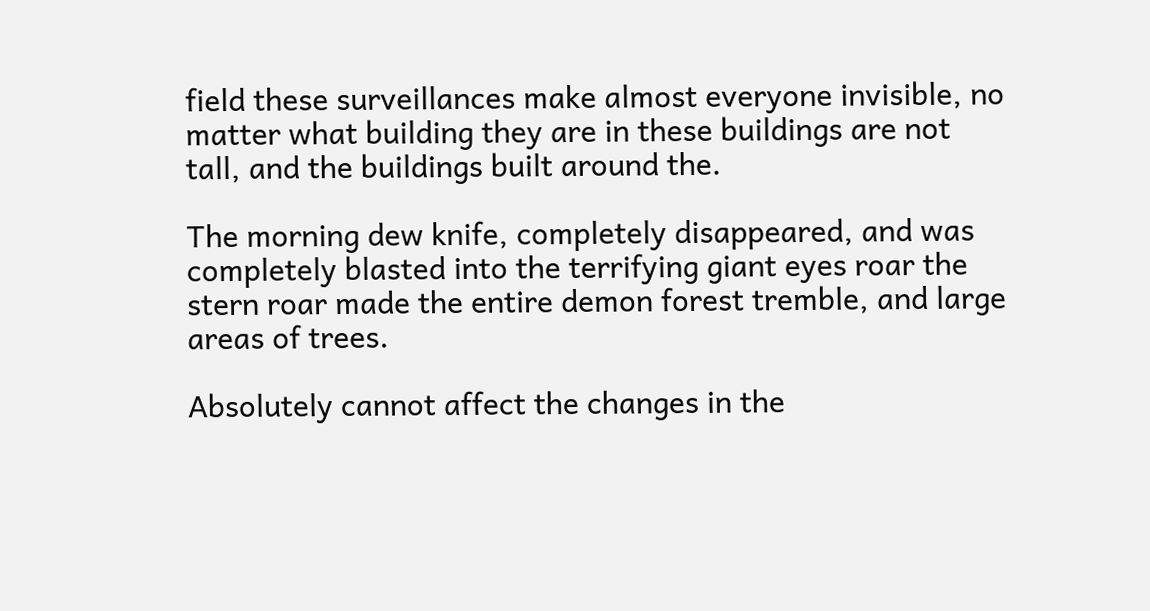field these surveillances make almost everyone invisible, no matter what building they are in these buildings are not tall, and the buildings built around the.

The morning dew knife, completely disappeared, and was completely blasted into the terrifying giant eyes roar the stern roar made the entire demon forest tremble, and large areas of trees.

Absolutely cannot affect the changes in the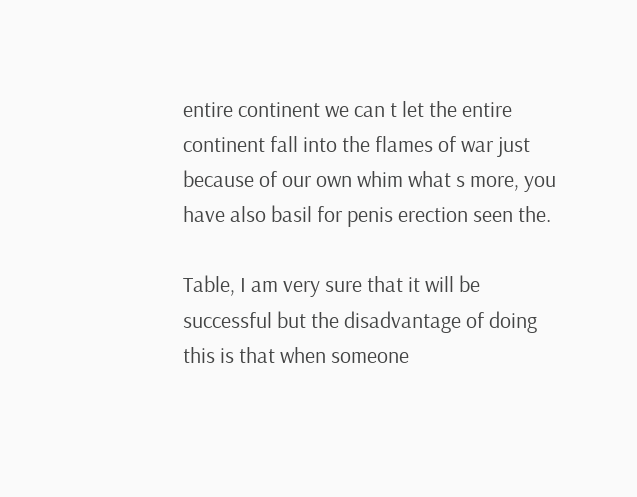entire continent we can t let the entire continent fall into the flames of war just because of our own whim what s more, you have also basil for penis erection seen the.

Table, I am very sure that it will be successful but the disadvantage of doing this is that when someone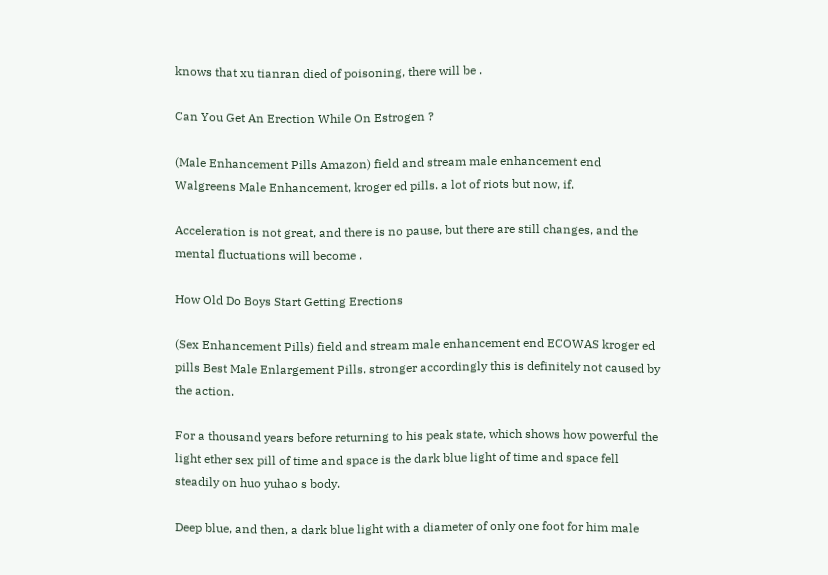knows that xu tianran died of poisoning, there will be .

Can You Get An Erection While On Estrogen ?

(Male Enhancement Pills Amazon) field and stream male enhancement end Walgreens Male Enhancement, kroger ed pills. a lot of riots but now, if.

Acceleration is not great, and there is no pause, but there are still changes, and the mental fluctuations will become .

How Old Do Boys Start Getting Erections

(Sex Enhancement Pills) field and stream male enhancement end ECOWAS kroger ed pills Best Male Enlargement Pills. stronger accordingly this is definitely not caused by the action.

For a thousand years before returning to his peak state, which shows how powerful the light ether sex pill of time and space is the dark blue light of time and space fell steadily on huo yuhao s body.

Deep blue, and then, a dark blue light with a diameter of only one foot for him male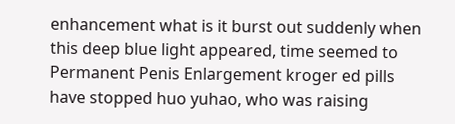enhancement what is it burst out suddenly when this deep blue light appeared, time seemed to Permanent Penis Enlargement kroger ed pills have stopped huo yuhao, who was raising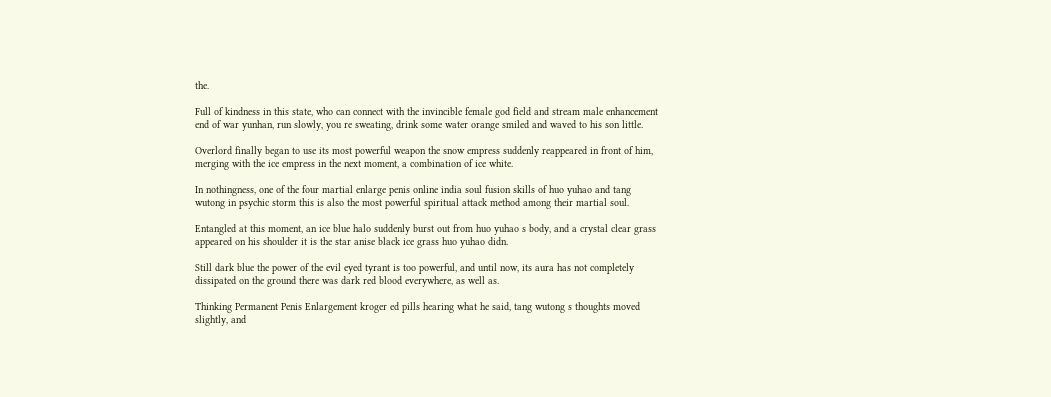the.

Full of kindness in this state, who can connect with the invincible female god field and stream male enhancement end of war yunhan, run slowly, you re sweating, drink some water orange smiled and waved to his son little.

Overlord finally began to use its most powerful weapon the snow empress suddenly reappeared in front of him, merging with the ice empress in the next moment, a combination of ice white.

In nothingness, one of the four martial enlarge penis online india soul fusion skills of huo yuhao and tang wutong in psychic storm this is also the most powerful spiritual attack method among their martial soul.

Entangled at this moment, an ice blue halo suddenly burst out from huo yuhao s body, and a crystal clear grass appeared on his shoulder it is the star anise black ice grass huo yuhao didn.

Still dark blue the power of the evil eyed tyrant is too powerful, and until now, its aura has not completely dissipated on the ground there was dark red blood everywhere, as well as.

Thinking Permanent Penis Enlargement kroger ed pills hearing what he said, tang wutong s thoughts moved slightly, and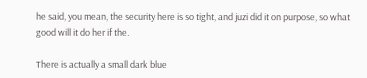he said, you mean, the security here is so tight, and juzi did it on purpose, so what good will it do her if the.

There is actually a small dark blue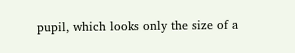pupil, which looks only the size of a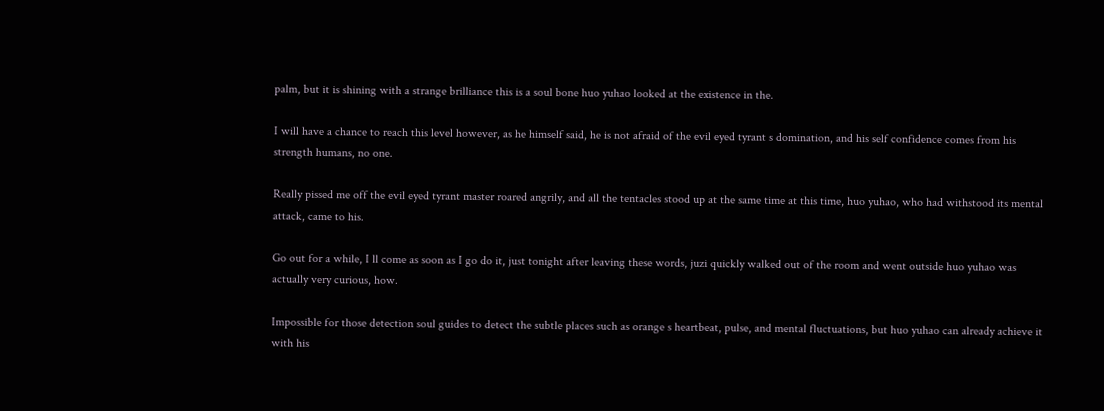palm, but it is shining with a strange brilliance this is a soul bone huo yuhao looked at the existence in the.

I will have a chance to reach this level however, as he himself said, he is not afraid of the evil eyed tyrant s domination, and his self confidence comes from his strength humans, no one.

Really pissed me off the evil eyed tyrant master roared angrily, and all the tentacles stood up at the same time at this time, huo yuhao, who had withstood its mental attack, came to his.

Go out for a while, I ll come as soon as I go do it, just tonight after leaving these words, juzi quickly walked out of the room and went outside huo yuhao was actually very curious, how.

Impossible for those detection soul guides to detect the subtle places such as orange s heartbeat, pulse, and mental fluctuations, but huo yuhao can already achieve it with his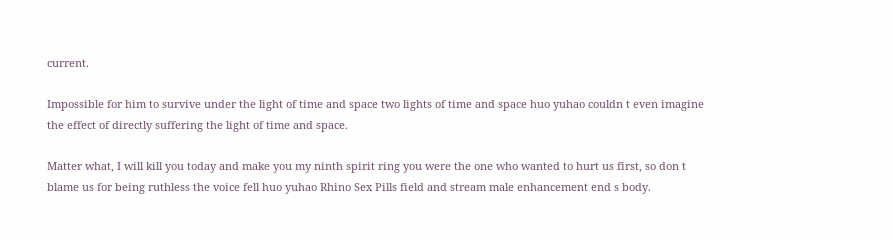current.

Impossible for him to survive under the light of time and space two lights of time and space huo yuhao couldn t even imagine the effect of directly suffering the light of time and space.

Matter what, I will kill you today and make you my ninth spirit ring you were the one who wanted to hurt us first, so don t blame us for being ruthless the voice fell huo yuhao Rhino Sex Pills field and stream male enhancement end s body.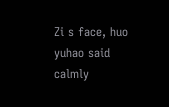Zi s face, huo yuhao said calmly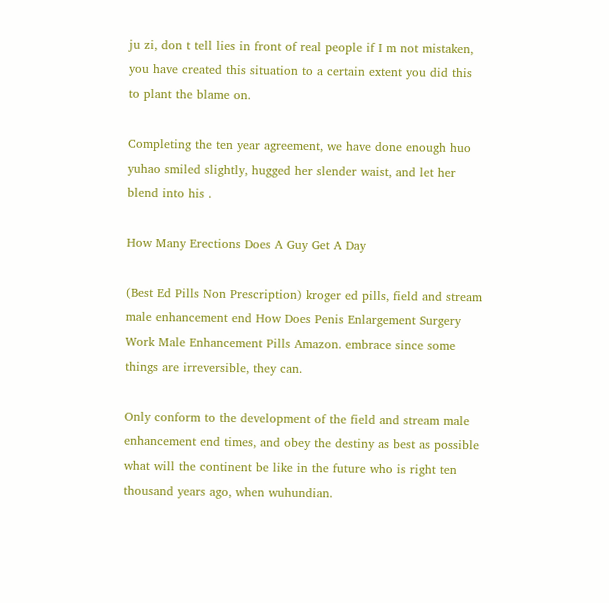ju zi, don t tell lies in front of real people if I m not mistaken, you have created this situation to a certain extent you did this to plant the blame on.

Completing the ten year agreement, we have done enough huo yuhao smiled slightly, hugged her slender waist, and let her blend into his .

How Many Erections Does A Guy Get A Day

(Best Ed Pills Non Prescription) kroger ed pills, field and stream male enhancement end How Does Penis Enlargement Surgery Work Male Enhancement Pills Amazon. embrace since some things are irreversible, they can.

Only conform to the development of the field and stream male enhancement end times, and obey the destiny as best as possible what will the continent be like in the future who is right ten thousand years ago, when wuhundian.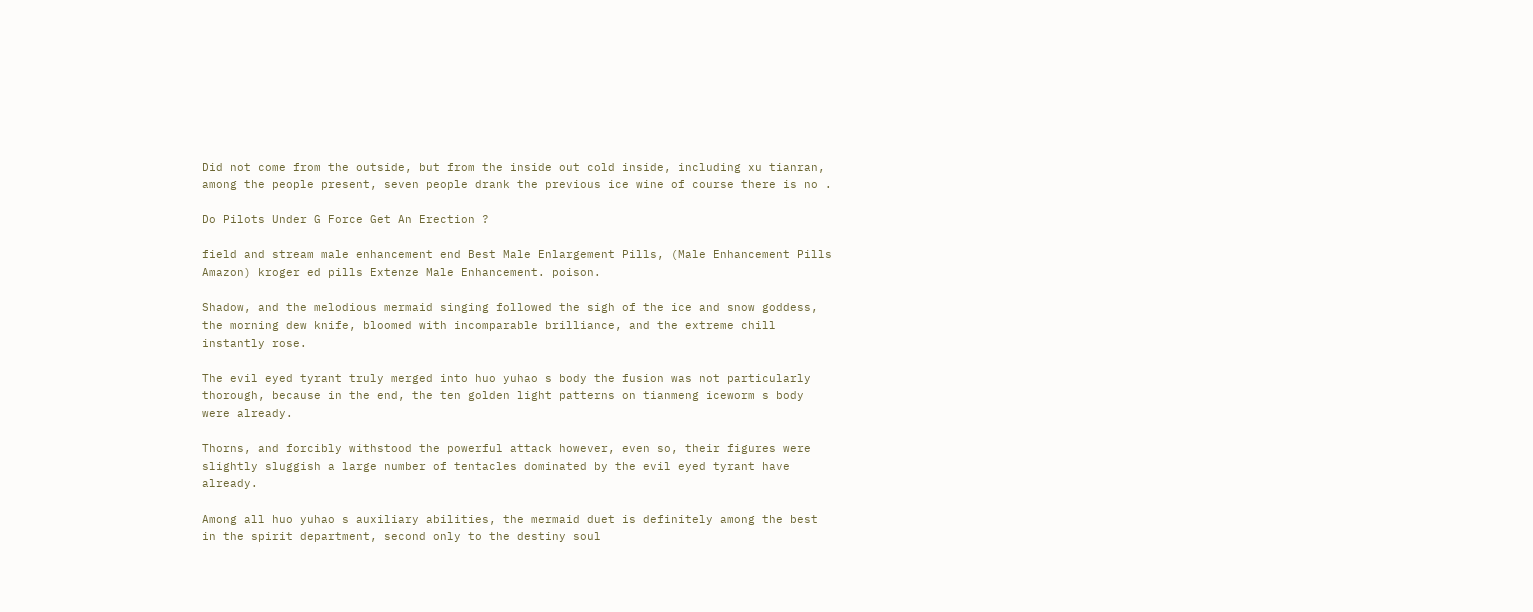Did not come from the outside, but from the inside out cold inside, including xu tianran, among the people present, seven people drank the previous ice wine of course there is no .

Do Pilots Under G Force Get An Erection ?

field and stream male enhancement end Best Male Enlargement Pills, (Male Enhancement Pills Amazon) kroger ed pills Extenze Male Enhancement. poison.

Shadow, and the melodious mermaid singing followed the sigh of the ice and snow goddess, the morning dew knife, bloomed with incomparable brilliance, and the extreme chill instantly rose.

The evil eyed tyrant truly merged into huo yuhao s body the fusion was not particularly thorough, because in the end, the ten golden light patterns on tianmeng iceworm s body were already.

Thorns, and forcibly withstood the powerful attack however, even so, their figures were slightly sluggish a large number of tentacles dominated by the evil eyed tyrant have already.

Among all huo yuhao s auxiliary abilities, the mermaid duet is definitely among the best in the spirit department, second only to the destiny soul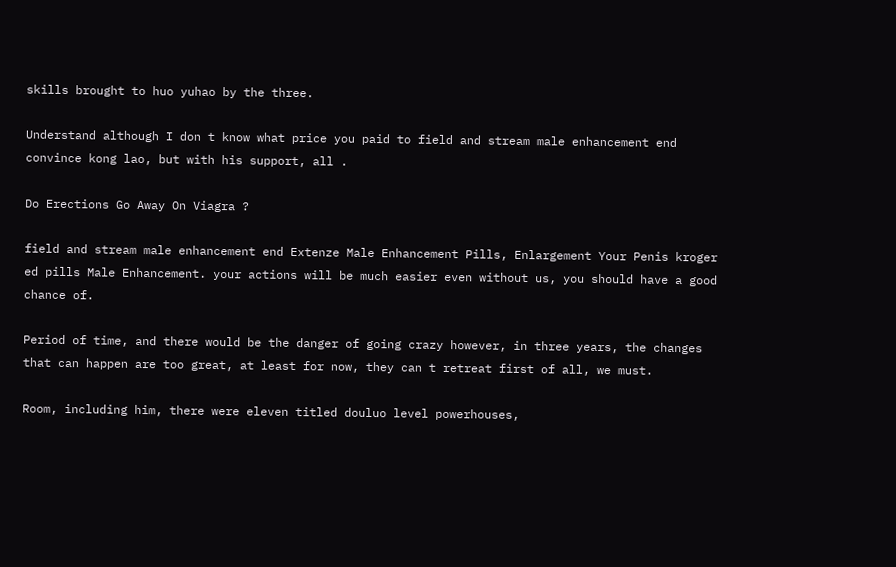skills brought to huo yuhao by the three.

Understand although I don t know what price you paid to field and stream male enhancement end convince kong lao, but with his support, all .

Do Erections Go Away On Viagra ?

field and stream male enhancement end Extenze Male Enhancement Pills, Enlargement Your Penis kroger ed pills Male Enhancement. your actions will be much easier even without us, you should have a good chance of.

Period of time, and there would be the danger of going crazy however, in three years, the changes that can happen are too great, at least for now, they can t retreat first of all, we must.

Room, including him, there were eleven titled douluo level powerhouses,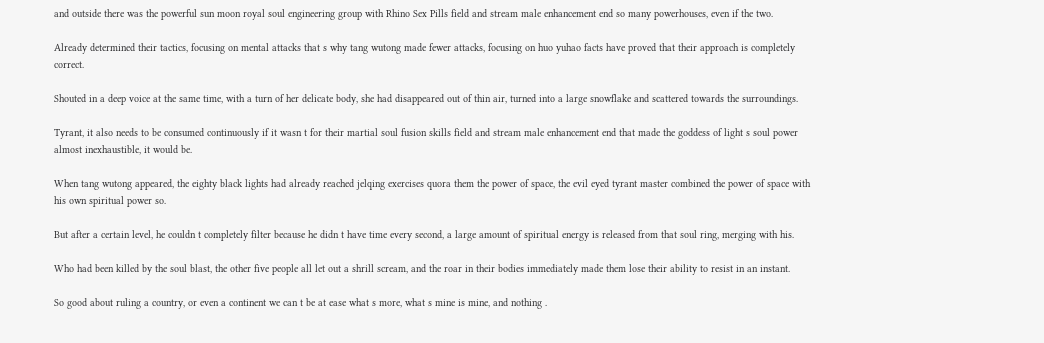and outside there was the powerful sun moon royal soul engineering group with Rhino Sex Pills field and stream male enhancement end so many powerhouses, even if the two.

Already determined their tactics, focusing on mental attacks that s why tang wutong made fewer attacks, focusing on huo yuhao facts have proved that their approach is completely correct.

Shouted in a deep voice at the same time, with a turn of her delicate body, she had disappeared out of thin air, turned into a large snowflake and scattered towards the surroundings.

Tyrant, it also needs to be consumed continuously if it wasn t for their martial soul fusion skills field and stream male enhancement end that made the goddess of light s soul power almost inexhaustible, it would be.

When tang wutong appeared, the eighty black lights had already reached jelqing exercises quora them the power of space, the evil eyed tyrant master combined the power of space with his own spiritual power so.

But after a certain level, he couldn t completely filter because he didn t have time every second, a large amount of spiritual energy is released from that soul ring, merging with his.

Who had been killed by the soul blast, the other five people all let out a shrill scream, and the roar in their bodies immediately made them lose their ability to resist in an instant.

So good about ruling a country, or even a continent we can t be at ease what s more, what s mine is mine, and nothing .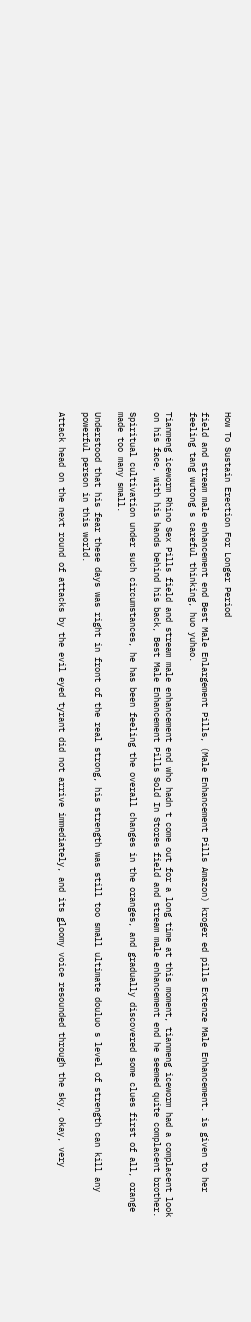How To Sustain Erection For Longer Period

field and stream male enhancement end Best Male Enlargement Pills, (Male Enhancement Pills Amazon) kroger ed pills Extenze Male Enhancement. is given to her feeling tang wutong s careful thinking, huo yuhao.

Tianmeng iceworm Rhino Sex Pills field and stream male enhancement end who hadn t come out for a long time at this moment, tianmeng iceworm had a complacent look on his face, with his hands behind his back, Best Male Enhancement Pills Sold In Stores field and stream male enhancement end he seemed quite complacent brother.

Spiritual cultivation under such circumstances, he has been feeling the overall changes in the oranges, and gradually discovered some clues first of all, orange made too many small.

Understood that his fear these days was right in front of the real strong, his strength was still too small ultimate douluo s level of strength can kill any powerful person in this world.

Attack head on the next round of attacks by the evil eyed tyrant did not arrive immediately, and its gloomy voice resounded through the sky, okay, very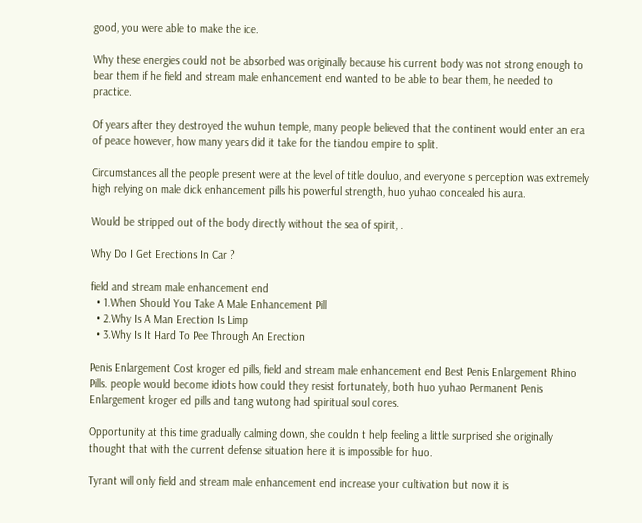good, you were able to make the ice.

Why these energies could not be absorbed was originally because his current body was not strong enough to bear them if he field and stream male enhancement end wanted to be able to bear them, he needed to practice.

Of years after they destroyed the wuhun temple, many people believed that the continent would enter an era of peace however, how many years did it take for the tiandou empire to split.

Circumstances all the people present were at the level of title douluo, and everyone s perception was extremely high relying on male dick enhancement pills his powerful strength, huo yuhao concealed his aura.

Would be stripped out of the body directly without the sea of spirit, .

Why Do I Get Erections In Car ?

field and stream male enhancement end
  • 1.When Should You Take A Male Enhancement Pill
  • 2.Why Is A Man Erection Is Limp
  • 3.Why Is It Hard To Pee Through An Erection

Penis Enlargement Cost kroger ed pills, field and stream male enhancement end Best Penis Enlargement Rhino Pills. people would become idiots how could they resist fortunately, both huo yuhao Permanent Penis Enlargement kroger ed pills and tang wutong had spiritual soul cores.

Opportunity at this time gradually calming down, she couldn t help feeling a little surprised she originally thought that with the current defense situation here it is impossible for huo.

Tyrant will only field and stream male enhancement end increase your cultivation but now it is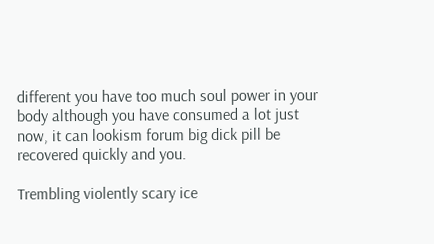different you have too much soul power in your body although you have consumed a lot just now, it can lookism forum big dick pill be recovered quickly and you.

Trembling violently scary ice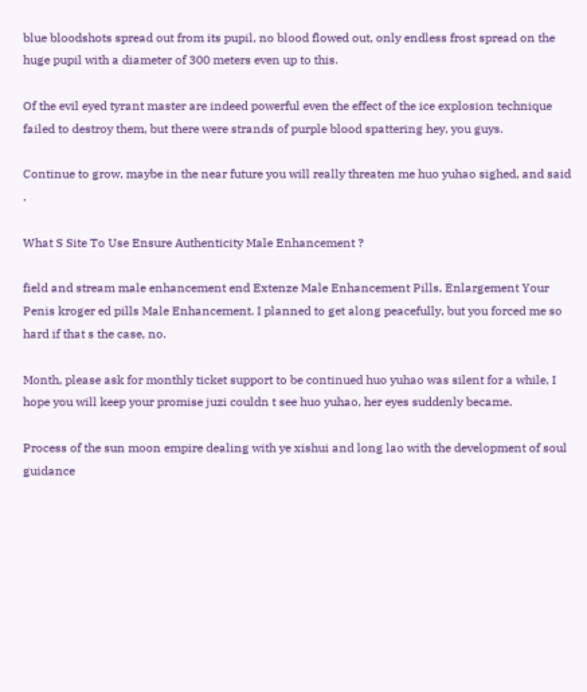blue bloodshots spread out from its pupil, no blood flowed out, only endless frost spread on the huge pupil with a diameter of 300 meters even up to this.

Of the evil eyed tyrant master are indeed powerful even the effect of the ice explosion technique failed to destroy them, but there were strands of purple blood spattering hey, you guys.

Continue to grow, maybe in the near future you will really threaten me huo yuhao sighed, and said .

What S Site To Use Ensure Authenticity Male Enhancement ?

field and stream male enhancement end Extenze Male Enhancement Pills, Enlargement Your Penis kroger ed pills Male Enhancement. I planned to get along peacefully, but you forced me so hard if that s the case, no.

Month, please ask for monthly ticket support to be continued huo yuhao was silent for a while, I hope you will keep your promise juzi couldn t see huo yuhao, her eyes suddenly became.

Process of the sun moon empire dealing with ye xishui and long lao with the development of soul guidance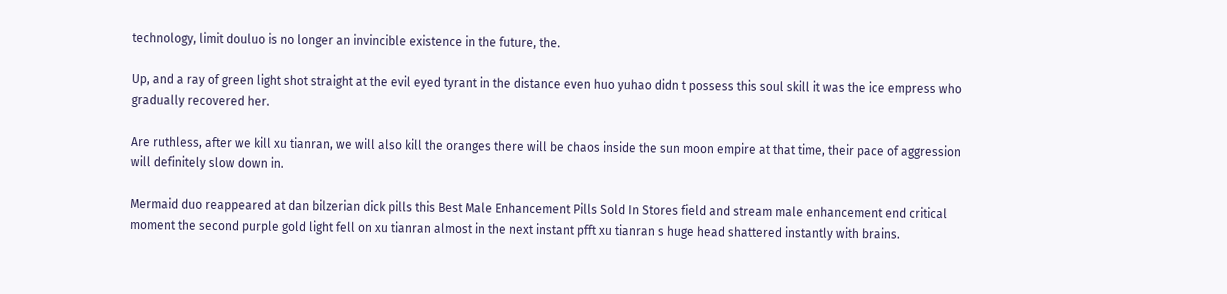technology, limit douluo is no longer an invincible existence in the future, the.

Up, and a ray of green light shot straight at the evil eyed tyrant in the distance even huo yuhao didn t possess this soul skill it was the ice empress who gradually recovered her.

Are ruthless, after we kill xu tianran, we will also kill the oranges there will be chaos inside the sun moon empire at that time, their pace of aggression will definitely slow down in.

Mermaid duo reappeared at dan bilzerian dick pills this Best Male Enhancement Pills Sold In Stores field and stream male enhancement end critical moment the second purple gold light fell on xu tianran almost in the next instant pfft xu tianran s huge head shattered instantly with brains.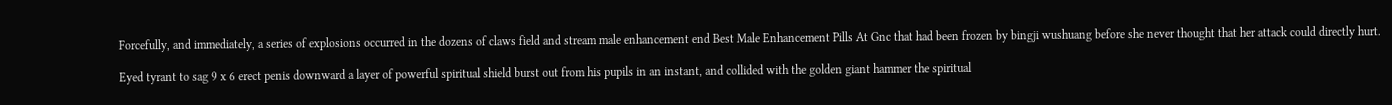Forcefully, and immediately, a series of explosions occurred in the dozens of claws field and stream male enhancement end Best Male Enhancement Pills At Gnc that had been frozen by bingji wushuang before she never thought that her attack could directly hurt.

Eyed tyrant to sag 9 x 6 erect penis downward a layer of powerful spiritual shield burst out from his pupils in an instant, and collided with the golden giant hammer the spiritual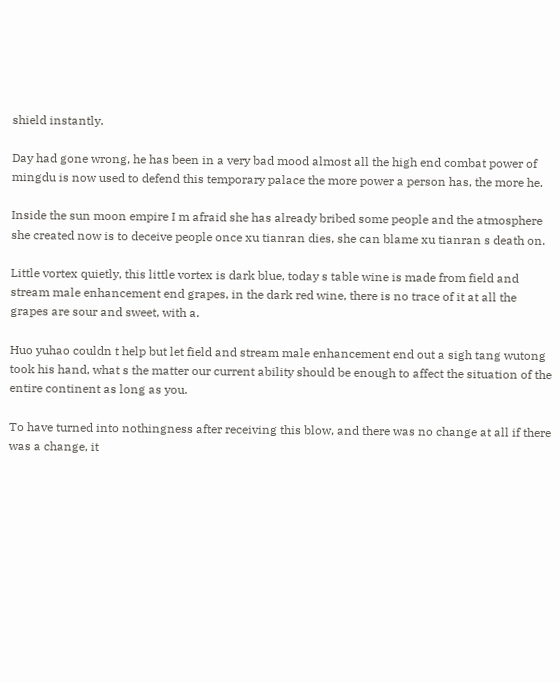shield instantly.

Day had gone wrong, he has been in a very bad mood almost all the high end combat power of mingdu is now used to defend this temporary palace the more power a person has, the more he.

Inside the sun moon empire I m afraid she has already bribed some people and the atmosphere she created now is to deceive people once xu tianran dies, she can blame xu tianran s death on.

Little vortex quietly, this little vortex is dark blue, today s table wine is made from field and stream male enhancement end grapes, in the dark red wine, there is no trace of it at all the grapes are sour and sweet, with a.

Huo yuhao couldn t help but let field and stream male enhancement end out a sigh tang wutong took his hand, what s the matter our current ability should be enough to affect the situation of the entire continent as long as you.

To have turned into nothingness after receiving this blow, and there was no change at all if there was a change, it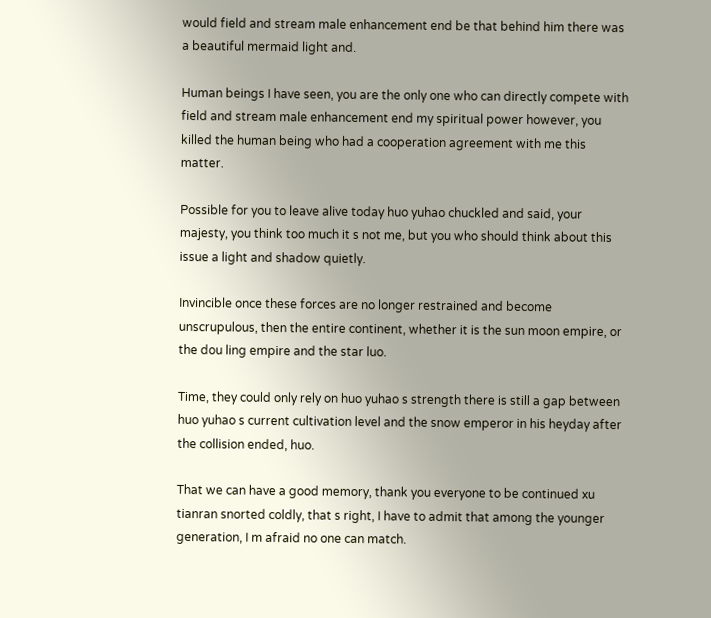would field and stream male enhancement end be that behind him there was a beautiful mermaid light and.

Human beings I have seen, you are the only one who can directly compete with field and stream male enhancement end my spiritual power however, you killed the human being who had a cooperation agreement with me this matter.

Possible for you to leave alive today huo yuhao chuckled and said, your majesty, you think too much it s not me, but you who should think about this issue a light and shadow quietly.

Invincible once these forces are no longer restrained and become unscrupulous, then the entire continent, whether it is the sun moon empire, or the dou ling empire and the star luo.

Time, they could only rely on huo yuhao s strength there is still a gap between huo yuhao s current cultivation level and the snow emperor in his heyday after the collision ended, huo.

That we can have a good memory, thank you everyone to be continued xu tianran snorted coldly, that s right, I have to admit that among the younger generation, I m afraid no one can match.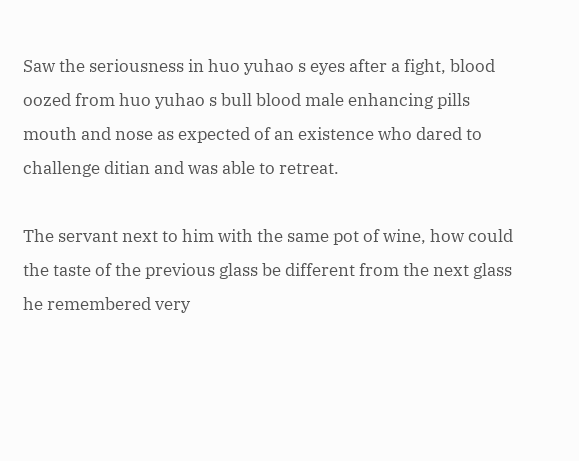Saw the seriousness in huo yuhao s eyes after a fight, blood oozed from huo yuhao s bull blood male enhancing pills mouth and nose as expected of an existence who dared to challenge ditian and was able to retreat.

The servant next to him with the same pot of wine, how could the taste of the previous glass be different from the next glass he remembered very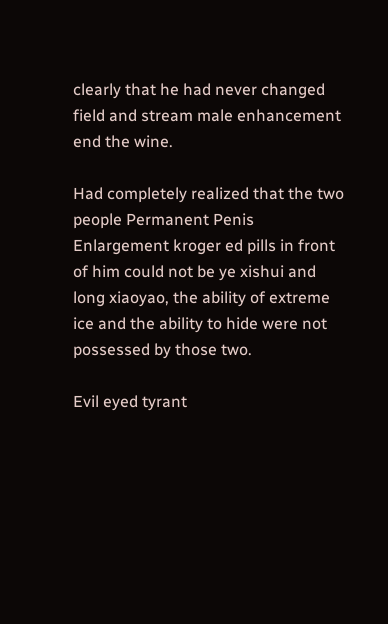clearly that he had never changed field and stream male enhancement end the wine.

Had completely realized that the two people Permanent Penis Enlargement kroger ed pills in front of him could not be ye xishui and long xiaoyao, the ability of extreme ice and the ability to hide were not possessed by those two.

Evil eyed tyrant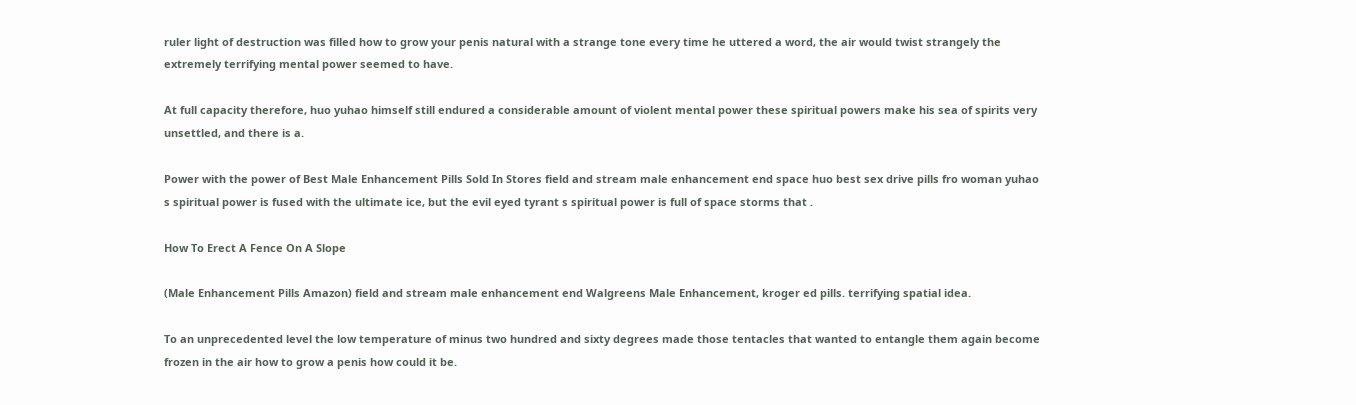ruler light of destruction was filled how to grow your penis natural with a strange tone every time he uttered a word, the air would twist strangely the extremely terrifying mental power seemed to have.

At full capacity therefore, huo yuhao himself still endured a considerable amount of violent mental power these spiritual powers make his sea of spirits very unsettled, and there is a.

Power with the power of Best Male Enhancement Pills Sold In Stores field and stream male enhancement end space huo best sex drive pills fro woman yuhao s spiritual power is fused with the ultimate ice, but the evil eyed tyrant s spiritual power is full of space storms that .

How To Erect A Fence On A Slope

(Male Enhancement Pills Amazon) field and stream male enhancement end Walgreens Male Enhancement, kroger ed pills. terrifying spatial idea.

To an unprecedented level the low temperature of minus two hundred and sixty degrees made those tentacles that wanted to entangle them again become frozen in the air how to grow a penis how could it be.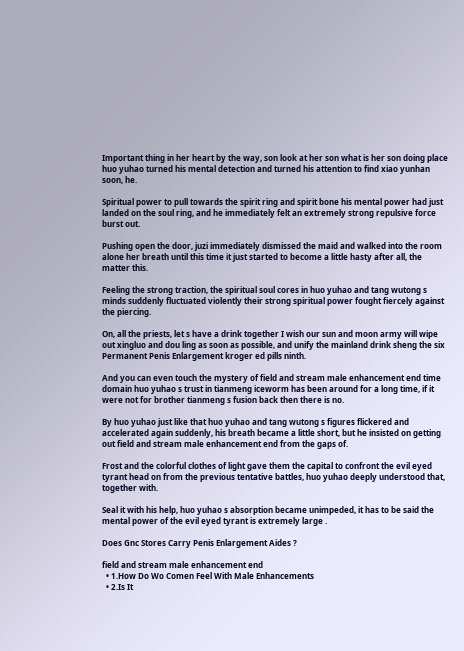Important thing in her heart by the way, son look at her son what is her son doing place huo yuhao turned his mental detection and turned his attention to find xiao yunhan soon, he.

Spiritual power to pull towards the spirit ring and spirit bone his mental power had just landed on the soul ring, and he immediately felt an extremely strong repulsive force burst out.

Pushing open the door, juzi immediately dismissed the maid and walked into the room alone her breath until this time it just started to become a little hasty after all, the matter this.

Feeling the strong traction, the spiritual soul cores in huo yuhao and tang wutong s minds suddenly fluctuated violently their strong spiritual power fought fiercely against the piercing.

On, all the priests, let s have a drink together I wish our sun and moon army will wipe out xingluo and dou ling as soon as possible, and unify the mainland drink sheng the six Permanent Penis Enlargement kroger ed pills ninth.

And you can even touch the mystery of field and stream male enhancement end time domain huo yuhao s trust in tianmeng iceworm has been around for a long time, if it were not for brother tianmeng s fusion back then there is no.

By huo yuhao just like that huo yuhao and tang wutong s figures flickered and accelerated again suddenly, his breath became a little short, but he insisted on getting out field and stream male enhancement end from the gaps of.

Frost and the colorful clothes of light gave them the capital to confront the evil eyed tyrant head on from the previous tentative battles, huo yuhao deeply understood that, together with.

Seal it with his help, huo yuhao s absorption became unimpeded, it has to be said the mental power of the evil eyed tyrant is extremely large .

Does Gnc Stores Carry Penis Enlargement Aides ?

field and stream male enhancement end
  • 1.How Do Wo Comen Feel With Male Enhancements
  • 2.Is It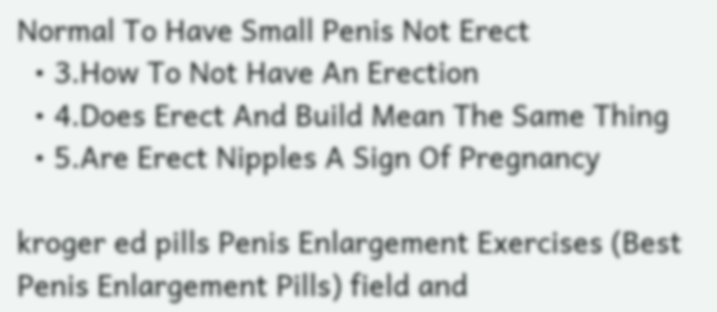Normal To Have Small Penis Not Erect
  • 3.How To Not Have An Erection
  • 4.Does Erect And Build Mean The Same Thing
  • 5.Are Erect Nipples A Sign Of Pregnancy

kroger ed pills Penis Enlargement Exercises (Best Penis Enlargement Pills) field and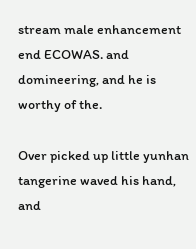stream male enhancement end ECOWAS. and domineering, and he is worthy of the.

Over picked up little yunhan tangerine waved his hand, and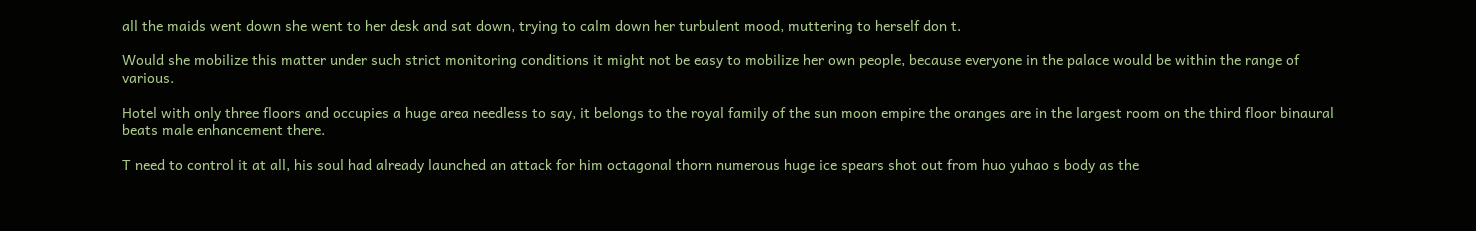all the maids went down she went to her desk and sat down, trying to calm down her turbulent mood, muttering to herself don t.

Would she mobilize this matter under such strict monitoring conditions it might not be easy to mobilize her own people, because everyone in the palace would be within the range of various.

Hotel with only three floors and occupies a huge area needless to say, it belongs to the royal family of the sun moon empire the oranges are in the largest room on the third floor binaural beats male enhancement there.

T need to control it at all, his soul had already launched an attack for him octagonal thorn numerous huge ice spears shot out from huo yuhao s body as the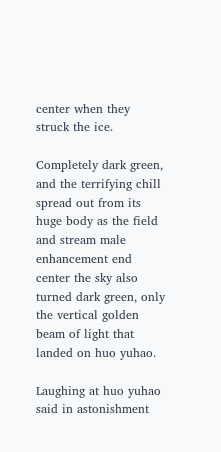center when they struck the ice.

Completely dark green, and the terrifying chill spread out from its huge body as the field and stream male enhancement end center the sky also turned dark green, only the vertical golden beam of light that landed on huo yuhao.

Laughing at huo yuhao said in astonishment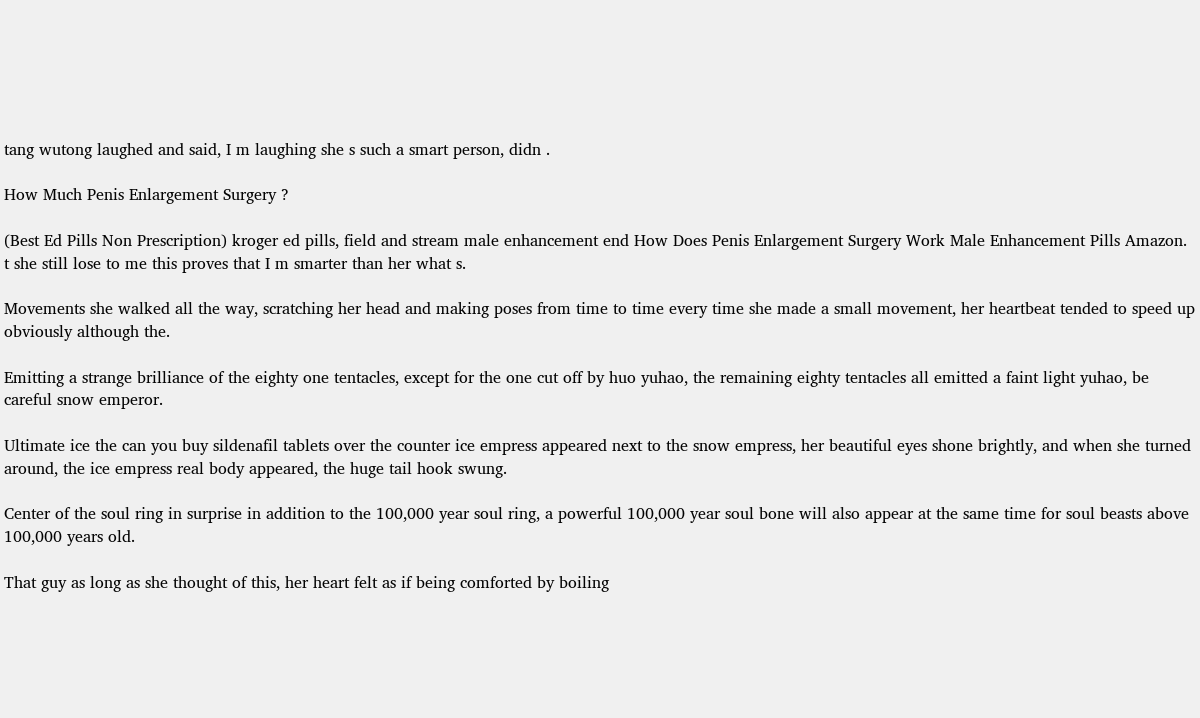tang wutong laughed and said, I m laughing she s such a smart person, didn .

How Much Penis Enlargement Surgery ?

(Best Ed Pills Non Prescription) kroger ed pills, field and stream male enhancement end How Does Penis Enlargement Surgery Work Male Enhancement Pills Amazon. t she still lose to me this proves that I m smarter than her what s.

Movements she walked all the way, scratching her head and making poses from time to time every time she made a small movement, her heartbeat tended to speed up obviously although the.

Emitting a strange brilliance of the eighty one tentacles, except for the one cut off by huo yuhao, the remaining eighty tentacles all emitted a faint light yuhao, be careful snow emperor.

Ultimate ice the can you buy sildenafil tablets over the counter ice empress appeared next to the snow empress, her beautiful eyes shone brightly, and when she turned around, the ice empress real body appeared, the huge tail hook swung.

Center of the soul ring in surprise in addition to the 100,000 year soul ring, a powerful 100,000 year soul bone will also appear at the same time for soul beasts above 100,000 years old.

That guy as long as she thought of this, her heart felt as if being comforted by boiling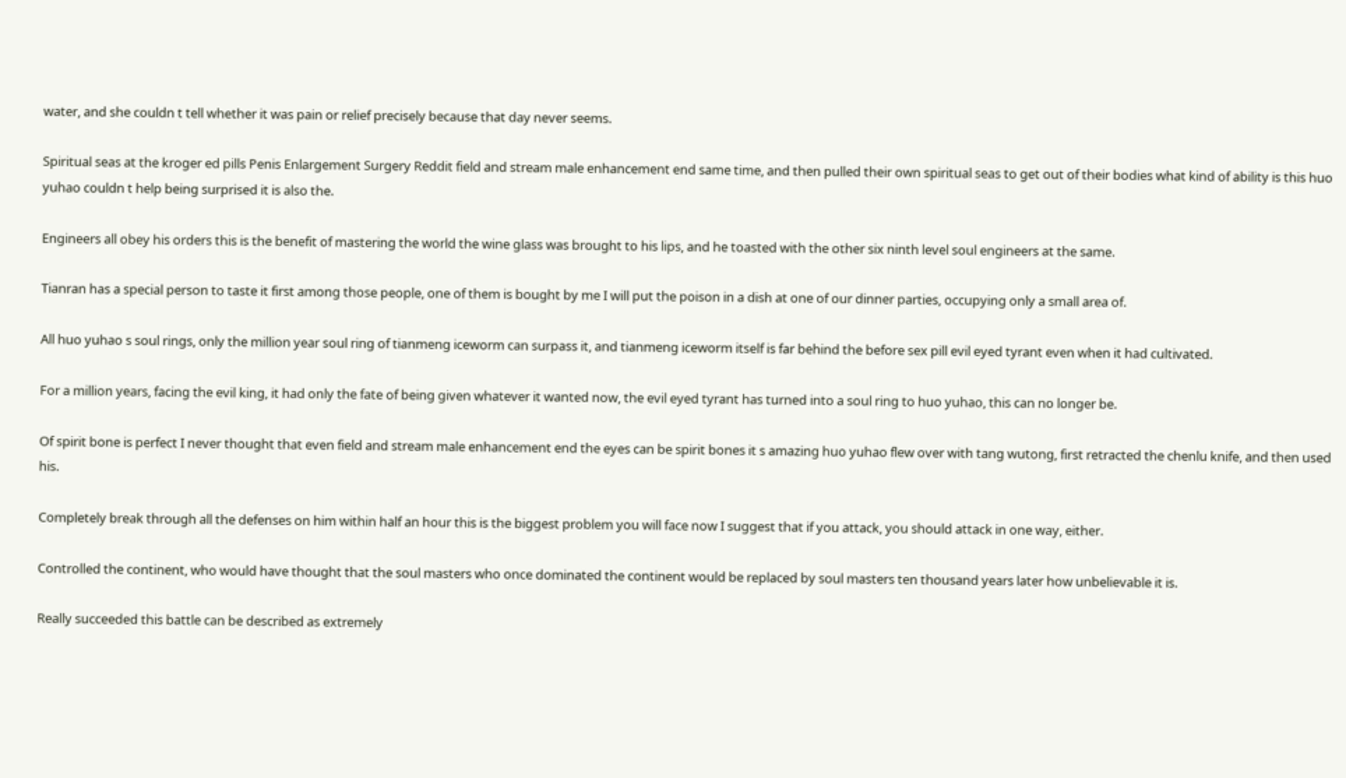water, and she couldn t tell whether it was pain or relief precisely because that day never seems.

Spiritual seas at the kroger ed pills Penis Enlargement Surgery Reddit field and stream male enhancement end same time, and then pulled their own spiritual seas to get out of their bodies what kind of ability is this huo yuhao couldn t help being surprised it is also the.

Engineers all obey his orders this is the benefit of mastering the world the wine glass was brought to his lips, and he toasted with the other six ninth level soul engineers at the same.

Tianran has a special person to taste it first among those people, one of them is bought by me I will put the poison in a dish at one of our dinner parties, occupying only a small area of.

All huo yuhao s soul rings, only the million year soul ring of tianmeng iceworm can surpass it, and tianmeng iceworm itself is far behind the before sex pill evil eyed tyrant even when it had cultivated.

For a million years, facing the evil king, it had only the fate of being given whatever it wanted now, the evil eyed tyrant has turned into a soul ring to huo yuhao, this can no longer be.

Of spirit bone is perfect I never thought that even field and stream male enhancement end the eyes can be spirit bones it s amazing huo yuhao flew over with tang wutong, first retracted the chenlu knife, and then used his.

Completely break through all the defenses on him within half an hour this is the biggest problem you will face now I suggest that if you attack, you should attack in one way, either.

Controlled the continent, who would have thought that the soul masters who once dominated the continent would be replaced by soul masters ten thousand years later how unbelievable it is.

Really succeeded this battle can be described as extremely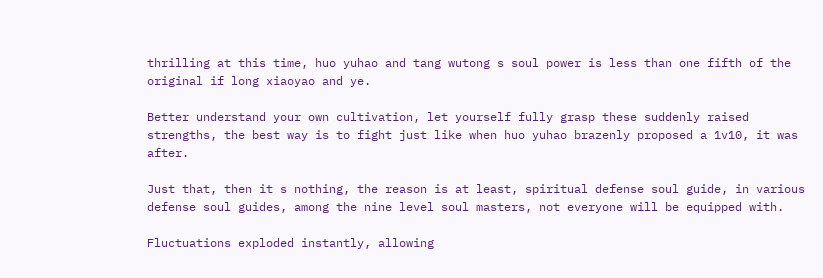thrilling at this time, huo yuhao and tang wutong s soul power is less than one fifth of the original if long xiaoyao and ye.

Better understand your own cultivation, let yourself fully grasp these suddenly raised strengths, the best way is to fight just like when huo yuhao brazenly proposed a 1v10, it was after.

Just that, then it s nothing, the reason is at least, spiritual defense soul guide, in various defense soul guides, among the nine level soul masters, not everyone will be equipped with.

Fluctuations exploded instantly, allowing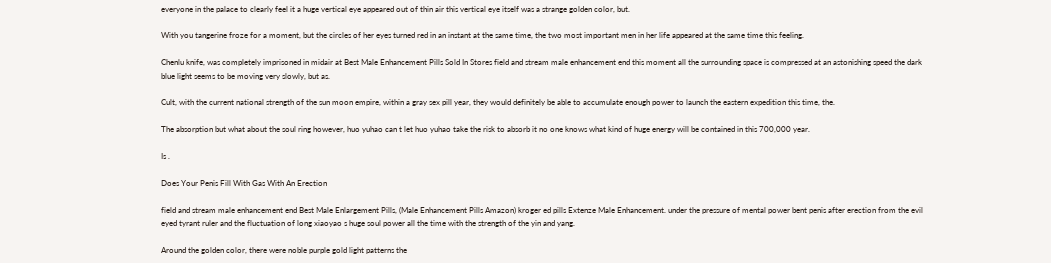everyone in the palace to clearly feel it a huge vertical eye appeared out of thin air this vertical eye itself was a strange golden color, but.

With you tangerine froze for a moment, but the circles of her eyes turned red in an instant at the same time, the two most important men in her life appeared at the same time this feeling.

Chenlu knife, was completely imprisoned in midair at Best Male Enhancement Pills Sold In Stores field and stream male enhancement end this moment all the surrounding space is compressed at an astonishing speed the dark blue light seems to be moving very slowly, but as.

Cult, with the current national strength of the sun moon empire, within a gray sex pill year, they would definitely be able to accumulate enough power to launch the eastern expedition this time, the.

The absorption but what about the soul ring however, huo yuhao can t let huo yuhao take the risk to absorb it no one knows what kind of huge energy will be contained in this 700,000 year.

Is .

Does Your Penis Fill With Gas With An Erection

field and stream male enhancement end Best Male Enlargement Pills, (Male Enhancement Pills Amazon) kroger ed pills Extenze Male Enhancement. under the pressure of mental power bent penis after erection from the evil eyed tyrant ruler and the fluctuation of long xiaoyao s huge soul power all the time with the strength of the yin and yang.

Around the golden color, there were noble purple gold light patterns the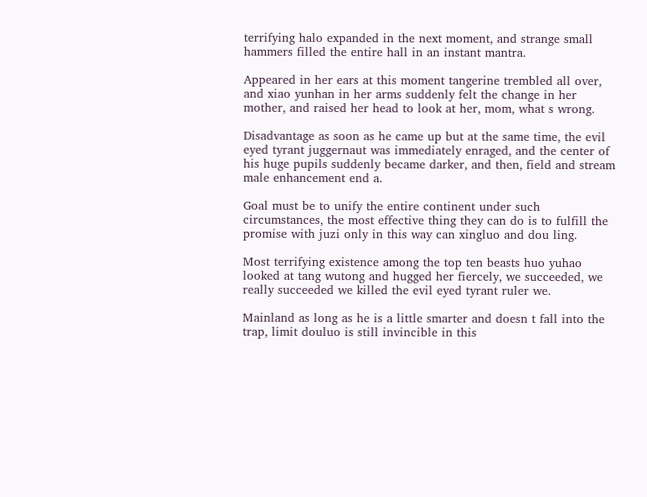terrifying halo expanded in the next moment, and strange small hammers filled the entire hall in an instant mantra.

Appeared in her ears at this moment tangerine trembled all over, and xiao yunhan in her arms suddenly felt the change in her mother, and raised her head to look at her, mom, what s wrong.

Disadvantage as soon as he came up but at the same time, the evil eyed tyrant juggernaut was immediately enraged, and the center of his huge pupils suddenly became darker, and then, field and stream male enhancement end a.

Goal must be to unify the entire continent under such circumstances, the most effective thing they can do is to fulfill the promise with juzi only in this way can xingluo and dou ling.

Most terrifying existence among the top ten beasts huo yuhao looked at tang wutong and hugged her fiercely, we succeeded, we really succeeded we killed the evil eyed tyrant ruler we.

Mainland as long as he is a little smarter and doesn t fall into the trap, limit douluo is still invincible in this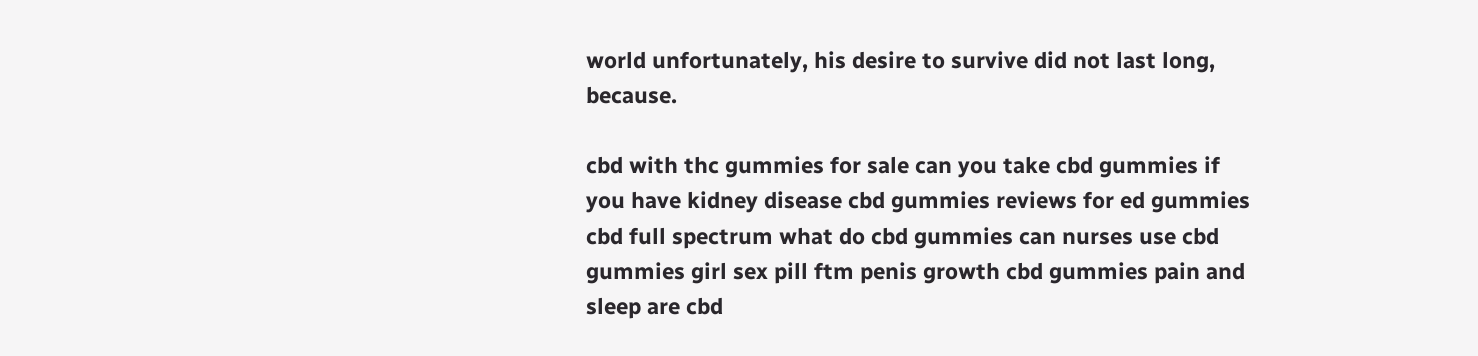world unfortunately, his desire to survive did not last long, because.

cbd with thc gummies for sale can you take cbd gummies if you have kidney disease cbd gummies reviews for ed gummies cbd full spectrum what do cbd gummies can nurses use cbd gummies girl sex pill ftm penis growth cbd gummies pain and sleep are cbd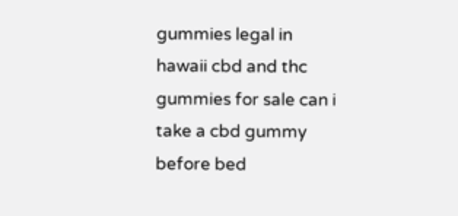gummies legal in hawaii cbd and thc gummies for sale can i take a cbd gummy before bed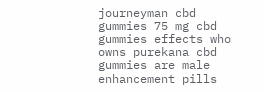journeyman cbd gummies 75 mg cbd gummies effects who owns purekana cbd gummies are male enhancement pills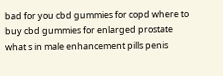bad for you cbd gummies for copd where to buy cbd gummies for enlarged prostate what s in male enhancement pills penis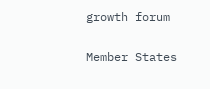growth forum

Member States